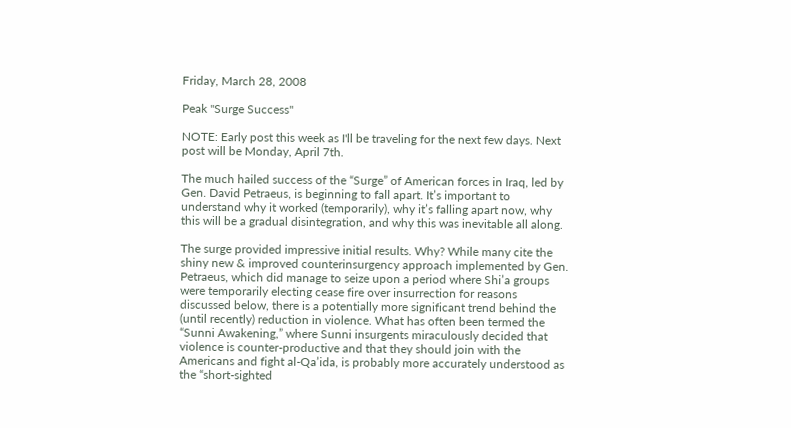Friday, March 28, 2008

Peak "Surge Success"

NOTE: Early post this week as I'll be traveling for the next few days. Next post will be Monday, April 7th.

The much hailed success of the “Surge” of American forces in Iraq, led by Gen. David Petraeus, is beginning to fall apart. It’s important to understand why it worked (temporarily), why it’s falling apart now, why this will be a gradual disintegration, and why this was inevitable all along.

The surge provided impressive initial results. Why? While many cite the shiny new & improved counterinsurgency approach implemented by Gen. Petraeus, which did manage to seize upon a period where Shi’a groups were temporarily electing cease fire over insurrection for reasons discussed below, there is a potentially more significant trend behind the (until recently) reduction in violence. What has often been termed the “Sunni Awakening,” where Sunni insurgents miraculously decided that violence is counter-productive and that they should join with the Americans and fight al-Qa’ida, is probably more accurately understood as the “short-sighted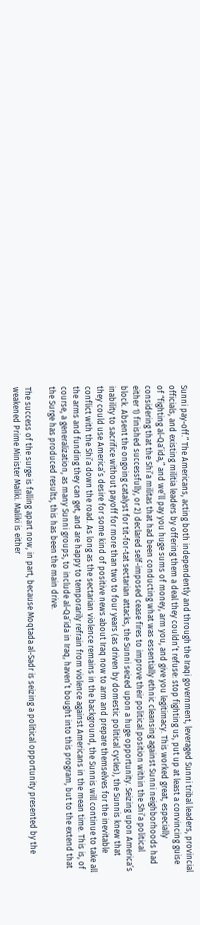Sunni pay-off.” The Americans, acting both independently and through the Iraqi government, leveraged Sunni tribal leaders, provincial officials, and existing militia leaders by offering them a deal they couldn’t refuse: stop fighting us, put up at least a convincing guise of “fighting al-Qa’ida,” and we’ll pay you huge sums of money, arm you, and give you legitimacy. This worked great, especially considering that the Shi’a militas that had been conducting what was essentially ethnic cleansing against Sunni neighborhoods had either 1) finished successfully, or 2) declared self-imposed cease fires to improve their political position within the Shi’a political block. Absent the ongoing catalyst for tit-for-tat sectarian attacks, the Sunni seized upon a huge opportunity. Seizing upon America’s inability to sacrifice without payoff for more than two to four years (as driven by domestic political cycles), the Sunnis knew that they could use America’s desire for some kind of positive news about Iraq now to arm and prepare themselves for the inevitable conflict with the Shi’a down the road. As long as the sectarian violence remains in the background, the Sunnis will continue to take all the arms and funding they can get, and are happy to temporarily refrain from violence against Americans in the mean time. This is, of course, a generalization, as many Sunni groups, to include al-Qa’ida in Iraq, haven’t bought into this program, but to the extend that the Surge has produced results, this has been the main drive.

The success of the surge is falling apart now, in part, because Moqtada al-Sadr is seizing a political opportunity presented by the weakened Prime Minister Maliki. Maliki is either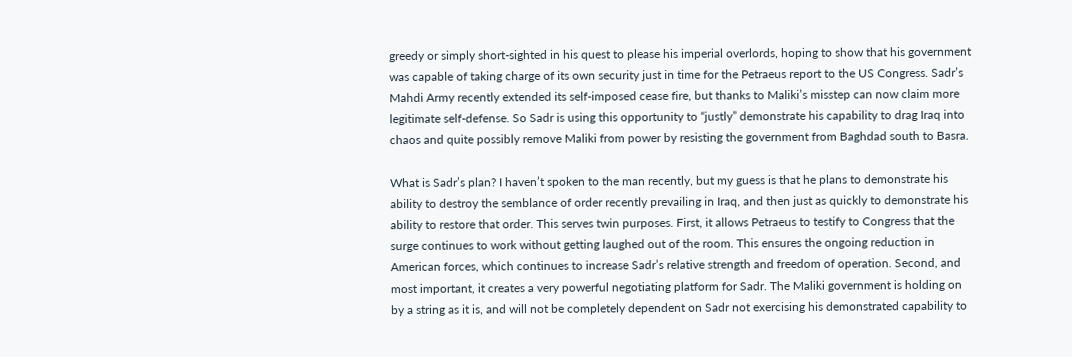greedy or simply short-sighted in his quest to please his imperial overlords, hoping to show that his government was capable of taking charge of its own security just in time for the Petraeus report to the US Congress. Sadr’s Mahdi Army recently extended its self-imposed cease fire, but thanks to Maliki’s misstep can now claim more legitimate self-defense. So Sadr is using this opportunity to “justly” demonstrate his capability to drag Iraq into chaos and quite possibly remove Maliki from power by resisting the government from Baghdad south to Basra.

What is Sadr’s plan? I haven’t spoken to the man recently, but my guess is that he plans to demonstrate his ability to destroy the semblance of order recently prevailing in Iraq, and then just as quickly to demonstrate his ability to restore that order. This serves twin purposes. First, it allows Petraeus to testify to Congress that the surge continues to work without getting laughed out of the room. This ensures the ongoing reduction in American forces, which continues to increase Sadr’s relative strength and freedom of operation. Second, and most important, it creates a very powerful negotiating platform for Sadr. The Maliki government is holding on by a string as it is, and will not be completely dependent on Sadr not exercising his demonstrated capability to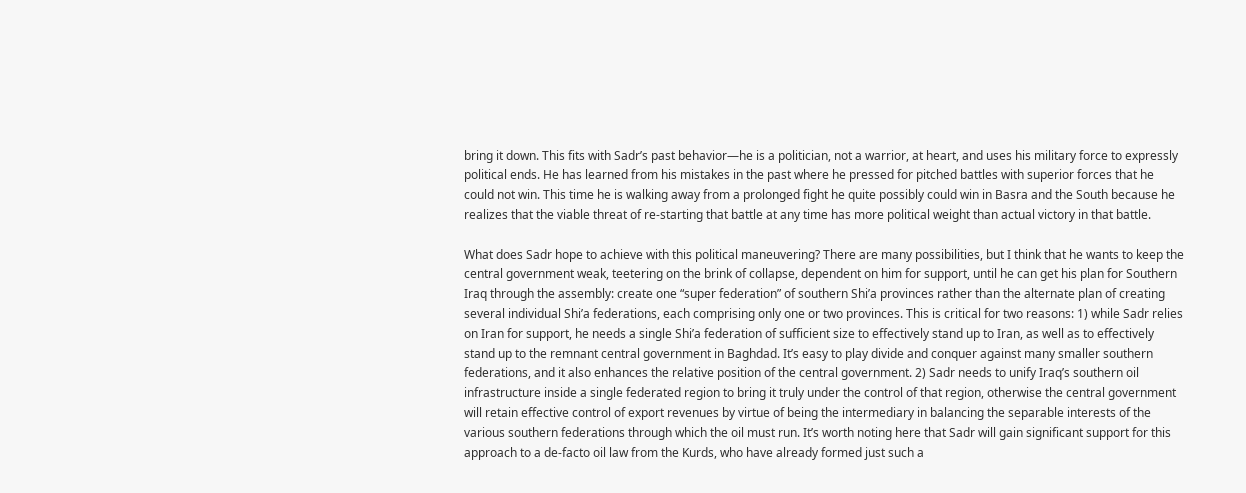bring it down. This fits with Sadr’s past behavior—he is a politician, not a warrior, at heart, and uses his military force to expressly political ends. He has learned from his mistakes in the past where he pressed for pitched battles with superior forces that he could not win. This time he is walking away from a prolonged fight he quite possibly could win in Basra and the South because he realizes that the viable threat of re-starting that battle at any time has more political weight than actual victory in that battle.

What does Sadr hope to achieve with this political maneuvering? There are many possibilities, but I think that he wants to keep the central government weak, teetering on the brink of collapse, dependent on him for support, until he can get his plan for Southern Iraq through the assembly: create one “super federation” of southern Shi’a provinces rather than the alternate plan of creating several individual Shi’a federations, each comprising only one or two provinces. This is critical for two reasons: 1) while Sadr relies on Iran for support, he needs a single Shi’a federation of sufficient size to effectively stand up to Iran, as well as to effectively stand up to the remnant central government in Baghdad. It’s easy to play divide and conquer against many smaller southern federations, and it also enhances the relative position of the central government. 2) Sadr needs to unify Iraq’s southern oil infrastructure inside a single federated region to bring it truly under the control of that region, otherwise the central government will retain effective control of export revenues by virtue of being the intermediary in balancing the separable interests of the various southern federations through which the oil must run. It’s worth noting here that Sadr will gain significant support for this approach to a de-facto oil law from the Kurds, who have already formed just such a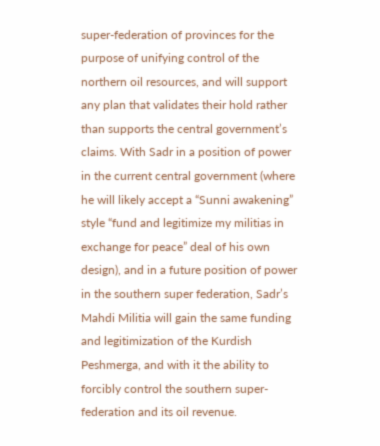super-federation of provinces for the purpose of unifying control of the northern oil resources, and will support any plan that validates their hold rather than supports the central government’s claims. With Sadr in a position of power in the current central government (where he will likely accept a “Sunni awakening” style “fund and legitimize my militias in exchange for peace” deal of his own design), and in a future position of power in the southern super federation, Sadr’s Mahdi Militia will gain the same funding and legitimization of the Kurdish Peshmerga, and with it the ability to forcibly control the southern super-federation and its oil revenue.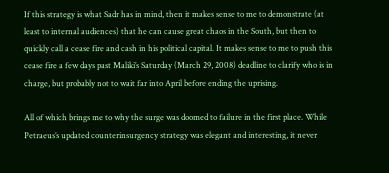If this strategy is what Sadr has in mind, then it makes sense to me to demonstrate (at least to internal audiences) that he can cause great chaos in the South, but then to quickly call a cease fire and cash in his political capital. It makes sense to me to push this cease fire a few days past Maliki’s Saturday (March 29, 2008) deadline to clarify who is in charge, but probably not to wait far into April before ending the uprising.

All of which brings me to why the surge was doomed to failure in the first place. While Petraeus’s updated counterinsurgency strategy was elegant and interesting, it never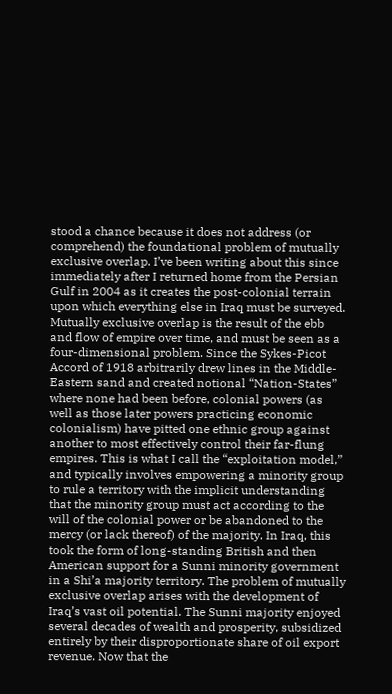stood a chance because it does not address (or comprehend) the foundational problem of mutually exclusive overlap. I’ve been writing about this since immediately after I returned home from the Persian Gulf in 2004 as it creates the post-colonial terrain upon which everything else in Iraq must be surveyed. Mutually exclusive overlap is the result of the ebb and flow of empire over time, and must be seen as a four-dimensional problem. Since the Sykes-Picot Accord of 1918 arbitrarily drew lines in the Middle-Eastern sand and created notional “Nation-States” where none had been before, colonial powers (as well as those later powers practicing economic colonialism) have pitted one ethnic group against another to most effectively control their far-flung empires. This is what I call the “exploitation model,” and typically involves empowering a minority group to rule a territory with the implicit understanding that the minority group must act according to the will of the colonial power or be abandoned to the mercy (or lack thereof) of the majority. In Iraq, this took the form of long-standing British and then American support for a Sunni minority government in a Shi’a majority territory. The problem of mutually exclusive overlap arises with the development of Iraq’s vast oil potential. The Sunni majority enjoyed several decades of wealth and prosperity, subsidized entirely by their disproportionate share of oil export revenue. Now that the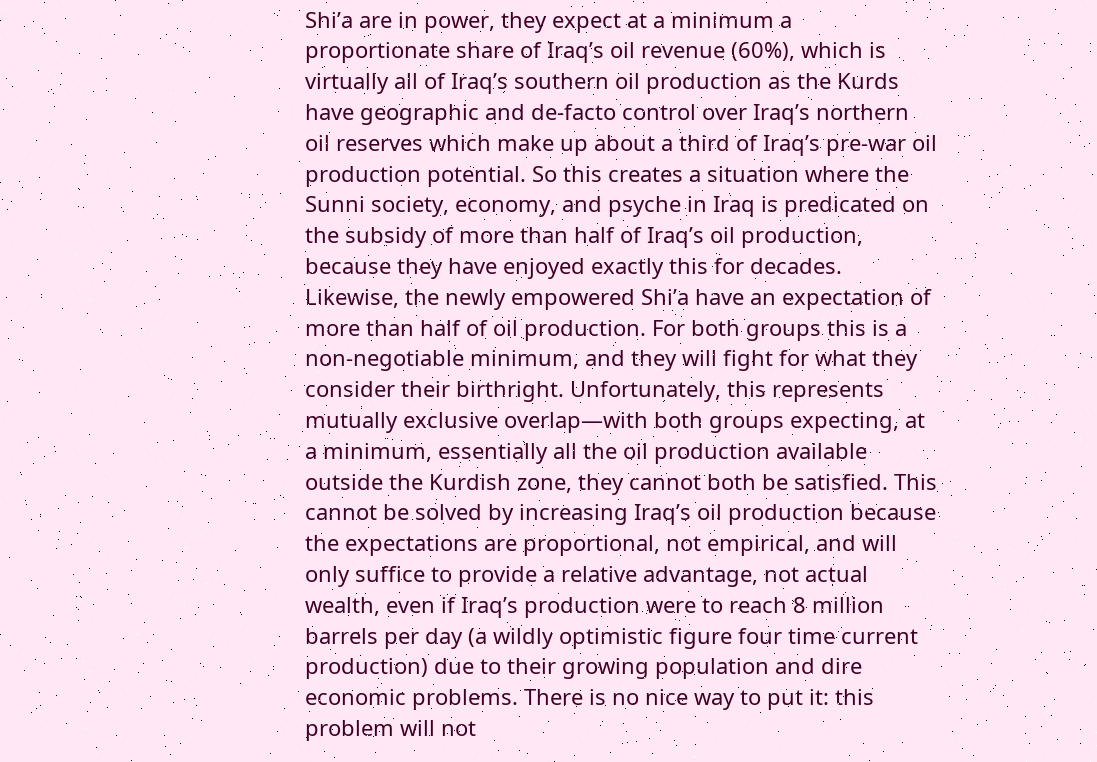Shi’a are in power, they expect at a minimum a proportionate share of Iraq’s oil revenue (60%), which is virtually all of Iraq’s southern oil production as the Kurds have geographic and de-facto control over Iraq’s northern oil reserves which make up about a third of Iraq’s pre-war oil production potential. So this creates a situation where the Sunni society, economy, and psyche in Iraq is predicated on the subsidy of more than half of Iraq’s oil production, because they have enjoyed exactly this for decades. Likewise, the newly empowered Shi’a have an expectation of more than half of oil production. For both groups this is a non-negotiable minimum, and they will fight for what they consider their birthright. Unfortunately, this represents mutually exclusive overlap—with both groups expecting, at a minimum, essentially all the oil production available outside the Kurdish zone, they cannot both be satisfied. This cannot be solved by increasing Iraq’s oil production because the expectations are proportional, not empirical, and will only suffice to provide a relative advantage, not actual wealth, even if Iraq’s production were to reach 8 million barrels per day (a wildly optimistic figure four time current production) due to their growing population and dire economic problems. There is no nice way to put it: this problem will not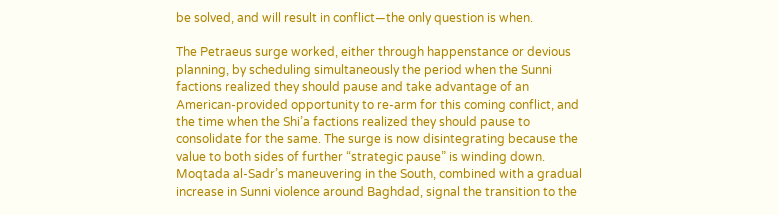be solved, and will result in conflict—the only question is when.

The Petraeus surge worked, either through happenstance or devious planning, by scheduling simultaneously the period when the Sunni factions realized they should pause and take advantage of an American-provided opportunity to re-arm for this coming conflict, and the time when the Shi’a factions realized they should pause to consolidate for the same. The surge is now disintegrating because the value to both sides of further “strategic pause” is winding down. Moqtada al-Sadr’s maneuvering in the South, combined with a gradual increase in Sunni violence around Baghdad, signal the transition to the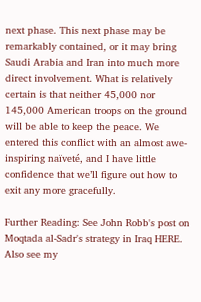next phase. This next phase may be remarkably contained, or it may bring Saudi Arabia and Iran into much more direct involvement. What is relatively certain is that neither 45,000 nor 145,000 American troops on the ground will be able to keep the peace. We entered this conflict with an almost awe-inspiring naïveté, and I have little confidence that we’ll figure out how to exit any more gracefully.

Further Reading: See John Robb's post on Moqtada al-Sadr's strategy in Iraq HERE. Also see my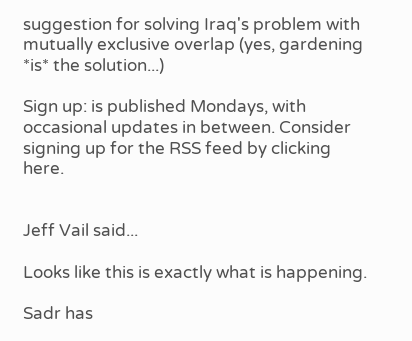suggestion for solving Iraq's problem with mutually exclusive overlap (yes, gardening *is* the solution...)

Sign up: is published Mondays, with occasional updates in between. Consider signing up for the RSS feed by clicking here.


Jeff Vail said...

Looks like this is exactly what is happening.

Sadr has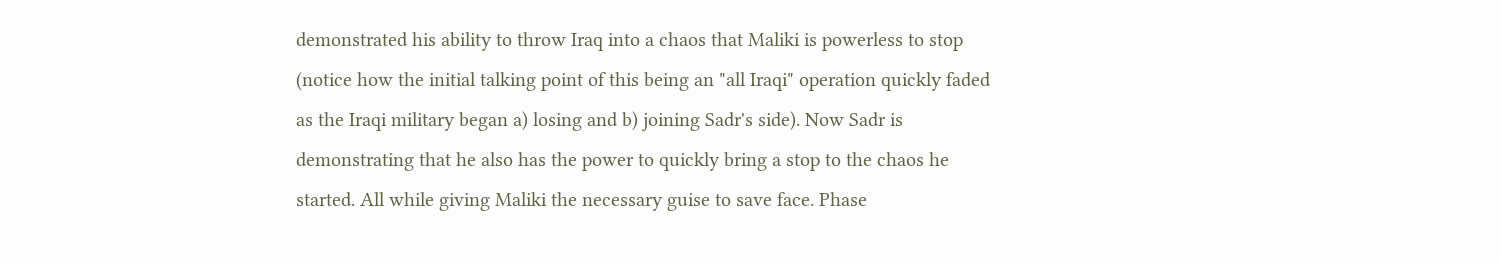demonstrated his ability to throw Iraq into a chaos that Maliki is powerless to stop (notice how the initial talking point of this being an "all Iraqi" operation quickly faded as the Iraqi military began a) losing and b) joining Sadr's side). Now Sadr is demonstrating that he also has the power to quickly bring a stop to the chaos he started. All while giving Maliki the necessary guise to save face. Phase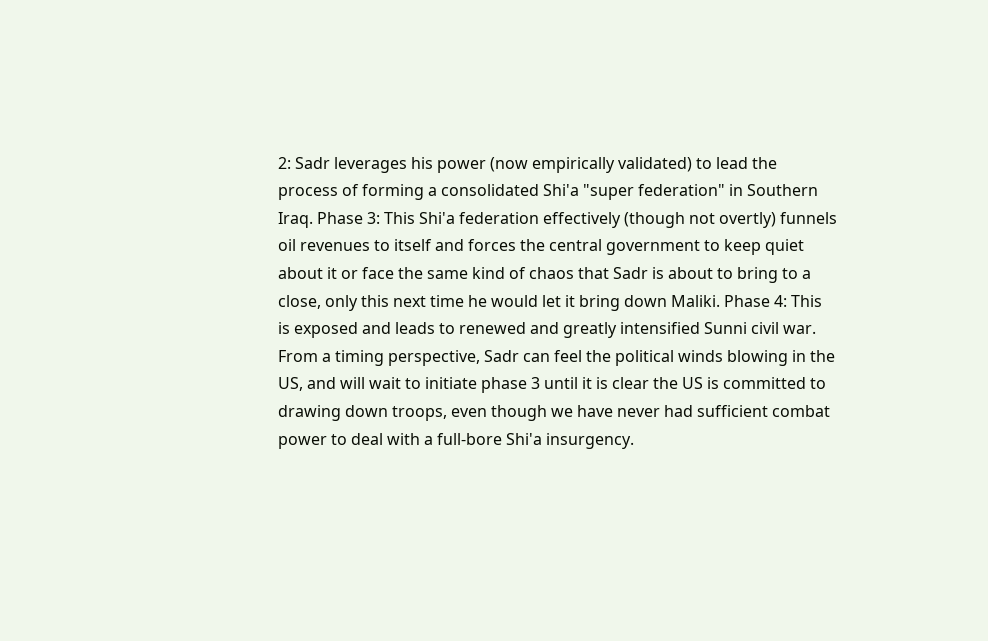2: Sadr leverages his power (now empirically validated) to lead the process of forming a consolidated Shi'a "super federation" in Southern Iraq. Phase 3: This Shi'a federation effectively (though not overtly) funnels oil revenues to itself and forces the central government to keep quiet about it or face the same kind of chaos that Sadr is about to bring to a close, only this next time he would let it bring down Maliki. Phase 4: This is exposed and leads to renewed and greatly intensified Sunni civil war. From a timing perspective, Sadr can feel the political winds blowing in the US, and will wait to initiate phase 3 until it is clear the US is committed to drawing down troops, even though we have never had sufficient combat power to deal with a full-bore Shi'a insurgency.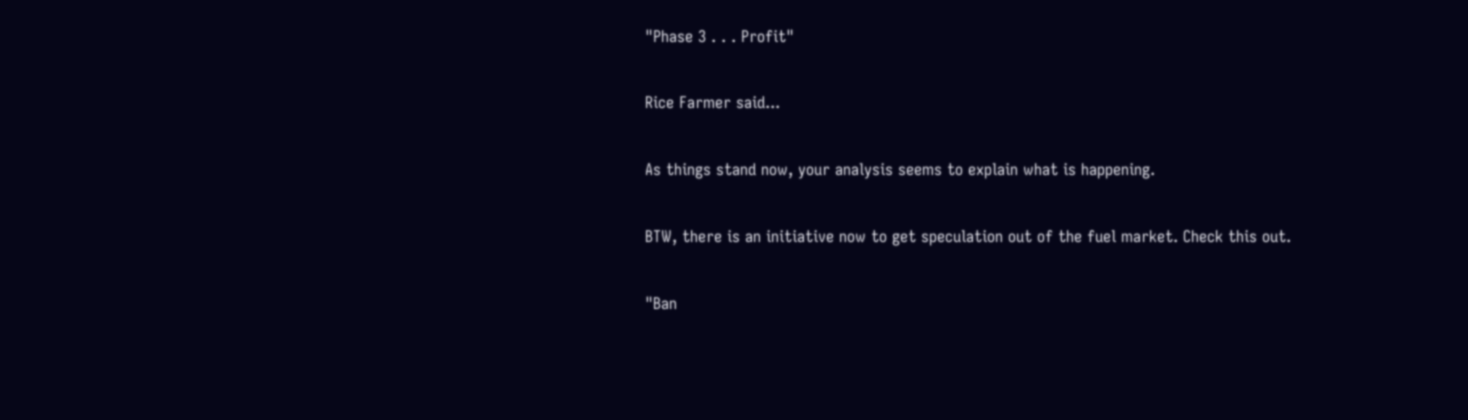"Phase 3 . . . Profit"

Rice Farmer said...

As things stand now, your analysis seems to explain what is happening.

BTW, there is an initiative now to get speculation out of the fuel market. Check this out.

"Ban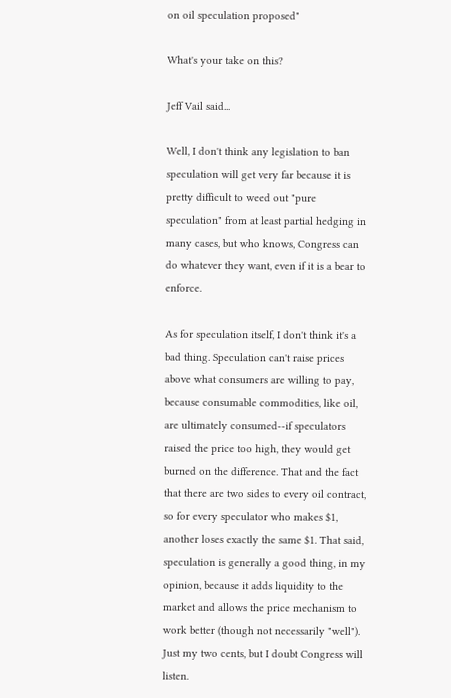on oil speculation proposed"

What's your take on this?

Jeff Vail said...

Well, I don't think any legislation to ban speculation will get very far because it is pretty difficult to weed out "pure speculation" from at least partial hedging in many cases, but who knows, Congress can do whatever they want, even if it is a bear to enforce.

As for speculation itself, I don't think it's a bad thing. Speculation can't raise prices above what consumers are willing to pay, because consumable commodities, like oil, are ultimately consumed--if speculators raised the price too high, they would get burned on the difference. That and the fact that there are two sides to every oil contract, so for every speculator who makes $1, another loses exactly the same $1. That said, speculation is generally a good thing, in my opinion, because it adds liquidity to the market and allows the price mechanism to work better (though not necessarily "well"). Just my two cents, but I doubt Congress will listen.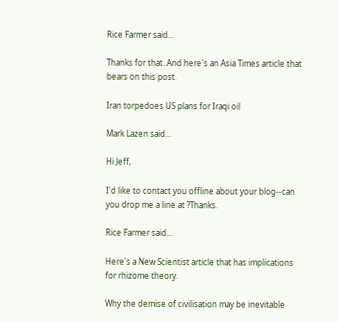Rice Farmer said...

Thanks for that. And here's an Asia Times article that bears on this post.

Iran torpedoes US plans for Iraqi oil

Mark Lazen said...

Hi Jeff,

I'd like to contact you offline about your blog--can you drop me a line at ?Thanks.

Rice Farmer said...

Here's a New Scientist article that has implications for rhizome theory.

Why the demise of civilisation may be inevitable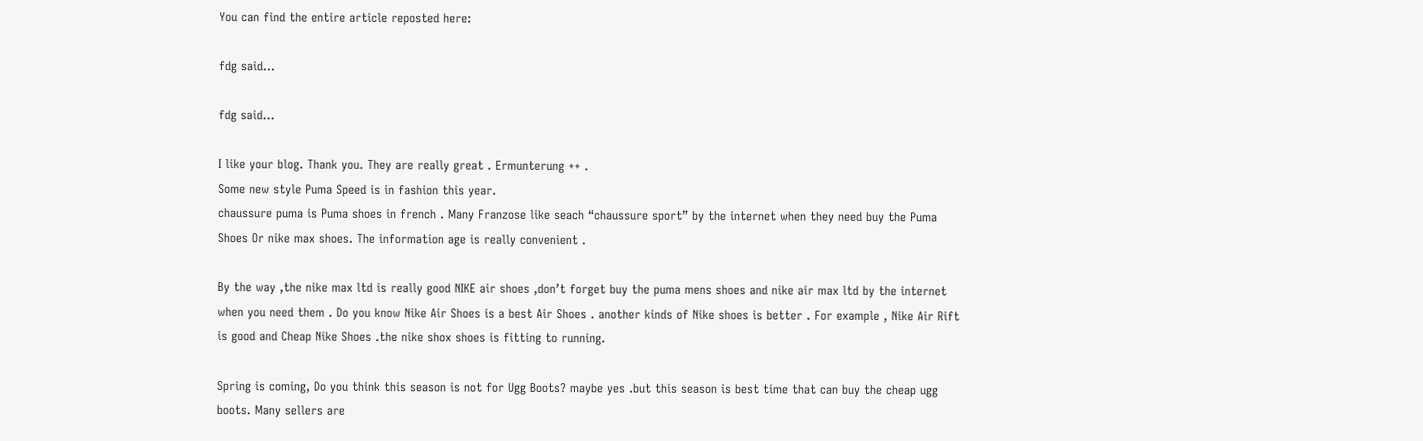You can find the entire article reposted here:

fdg said...

fdg said...

I like your blog. Thank you. They are really great . Ermunterung ++ .
Some new style Puma Speed is in fashion this year.
chaussure puma is Puma shoes in french . Many Franzose like seach “chaussure sport” by the internet when they need buy the Puma Shoes Or nike max shoes. The information age is really convenient .

By the way ,the nike max ltd is really good NIKE air shoes ,don’t forget buy the puma mens shoes and nike air max ltd by the internet when you need them . Do you know Nike Air Shoes is a best Air Shoes . another kinds of Nike shoes is better . For example , Nike Air Rift is good and Cheap Nike Shoes .the nike shox shoes is fitting to running.

Spring is coming, Do you think this season is not for Ugg Boots? maybe yes .but this season is best time that can buy the cheap ugg boots. Many sellers are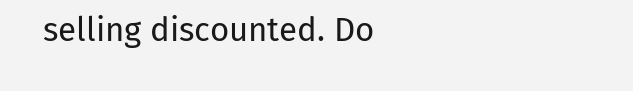selling discounted. Do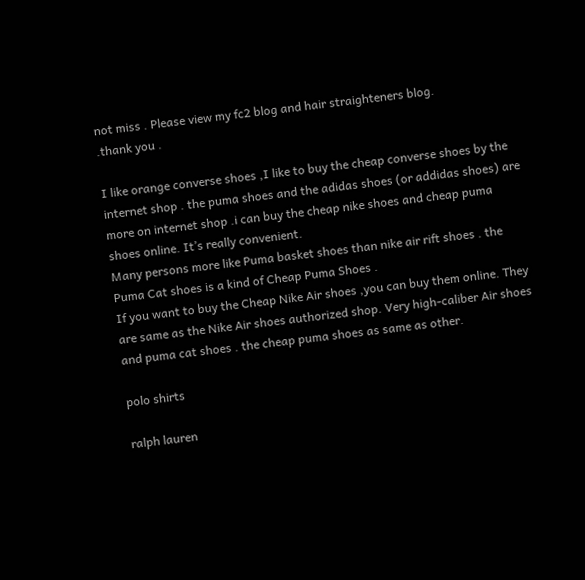not miss . Please view my fc2 blog and hair straighteners blog.
.thank you .

I like orange converse shoes ,I like to buy the cheap converse shoes by the internet shop . the puma shoes and the adidas shoes (or addidas shoes) are more on internet shop .i can buy the cheap nike shoes and cheap puma shoes online. It’s really convenient.
Many persons more like Puma basket shoes than nike air rift shoes . the Puma Cat shoes is a kind of Cheap Puma Shoes .
If you want to buy the Cheap Nike Air shoes ,you can buy them online. They are same as the Nike Air shoes authorized shop. Very high-caliber Air shoes and puma cat shoes . the cheap puma shoes as same as other.

polo shirts

ralph lauren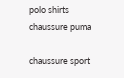polo shirts
chaussure puma

chaussure sport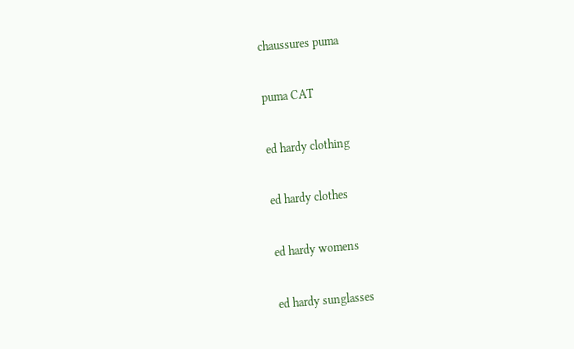chaussures puma

puma CAT

ed hardy clothing

ed hardy clothes

ed hardy womens

ed hardy sunglasses